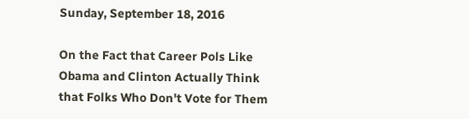Sunday, September 18, 2016

On the Fact that Career Pols Like Obama and Clinton Actually Think that Folks Who Don't Vote for Them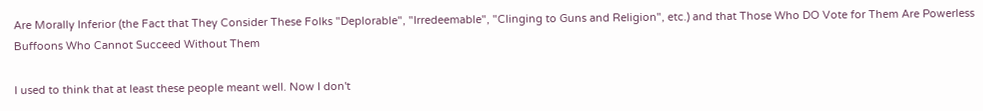Are Morally Inferior (the Fact that They Consider These Folks "Deplorable", "Irredeemable", "Clinging to Guns and Religion", etc.) and that Those Who DO Vote for Them Are Powerless Buffoons Who Cannot Succeed Without Them

I used to think that at least these people meant well. Now I don't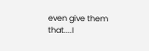even give them that....I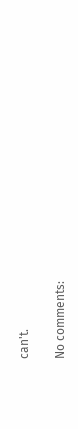can't.

No comments: